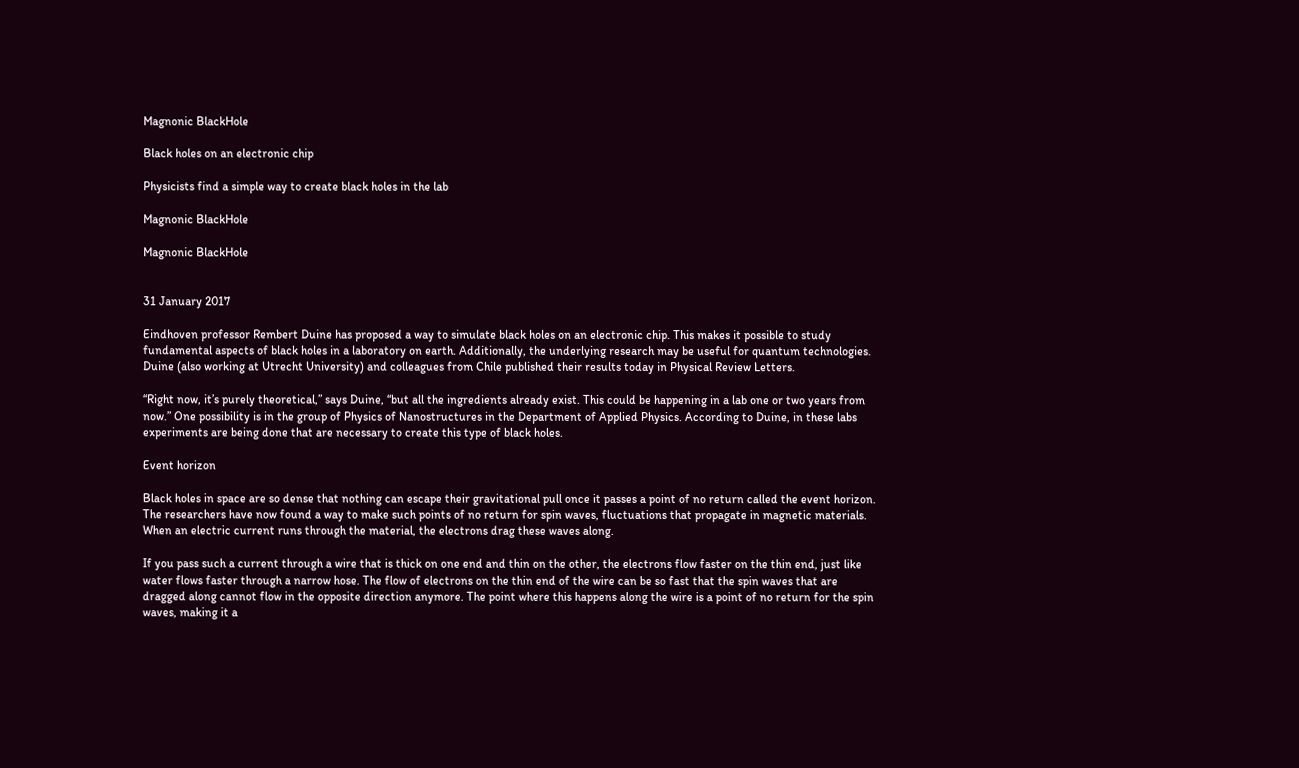Magnonic BlackHole

Black holes on an electronic chip

Physicists find a simple way to create black holes in the lab

Magnonic BlackHole

Magnonic BlackHole


31 January 2017

Eindhoven professor Rembert Duine has proposed a way to simulate black holes on an electronic chip. This makes it possible to study fundamental aspects of black holes in a laboratory on earth. Additionally, the underlying research may be useful for quantum technologies. Duine (also working at Utrecht University) and colleagues from Chile published their results today in Physical Review Letters.

“Right now, it’s purely theoretical,” says Duine, “but all the ingredients already exist. This could be happening in a lab one or two years from now.” One possibility is in the group of Physics of Nanostructures in the Department of Applied Physics. According to Duine, in these labs experiments are being done that are necessary to create this type of black holes.

Event horizon

Black holes in space are so dense that nothing can escape their gravitational pull once it passes a point of no return called the event horizon. The researchers have now found a way to make such points of no return for spin waves, fluctuations that propagate in magnetic materials. When an electric current runs through the material, the electrons drag these waves along.

If you pass such a current through a wire that is thick on one end and thin on the other, the electrons flow faster on the thin end, just like water flows faster through a narrow hose. The flow of electrons on the thin end of the wire can be so fast that the spin waves that are dragged along cannot flow in the opposite direction anymore. The point where this happens along the wire is a point of no return for the spin waves, making it a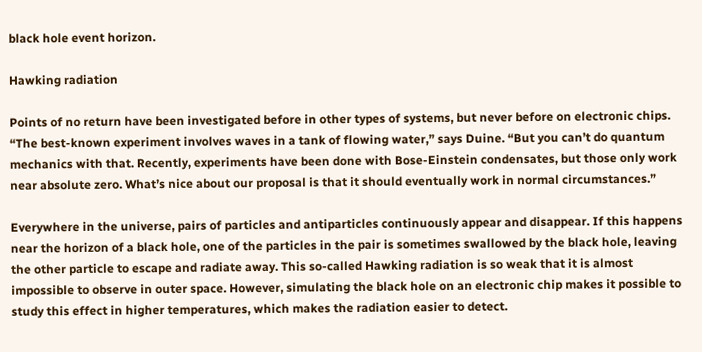black hole event horizon.

Hawking radiation

Points of no return have been investigated before in other types of systems, but never before on electronic chips. “The best-known experiment involves waves in a tank of flowing water,” says Duine. “But you can’t do quantum mechanics with that. Recently, experiments have been done with Bose-Einstein condensates, but those only work near absolute zero. What’s nice about our proposal is that it should eventually work in normal circumstances.”

Everywhere in the universe, pairs of particles and antiparticles continuously appear and disappear. If this happens near the horizon of a black hole, one of the particles in the pair is sometimes swallowed by the black hole, leaving the other particle to escape and radiate away. This so-called Hawking radiation is so weak that it is almost impossible to observe in outer space. However, simulating the black hole on an electronic chip makes it possible to study this effect in higher temperatures, which makes the radiation easier to detect.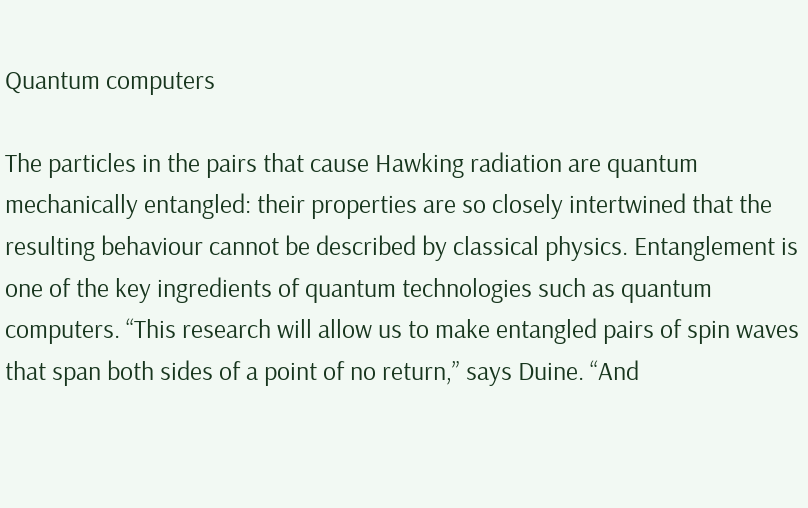Quantum computers

The particles in the pairs that cause Hawking radiation are quantum mechanically entangled: their properties are so closely intertwined that the resulting behaviour cannot be described by classical physics. Entanglement is one of the key ingredients of quantum technologies such as quantum computers. “This research will allow us to make entangled pairs of spin waves that span both sides of a point of no return,” says Duine. “And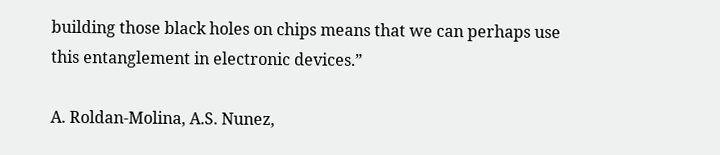building those black holes on chips means that we can perhaps use this entanglement in electronic devices.”

A. Roldan-Molina, A.S. Nunez,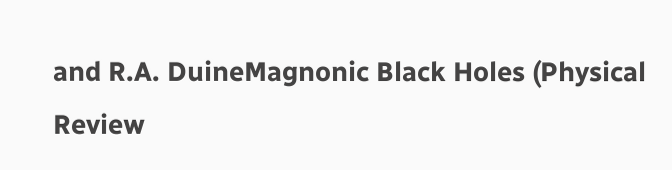and R.A. DuineMagnonic Black Holes (Physical Review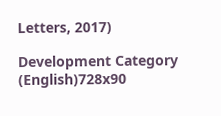Letters, 2017)

Development Category (English)728x90